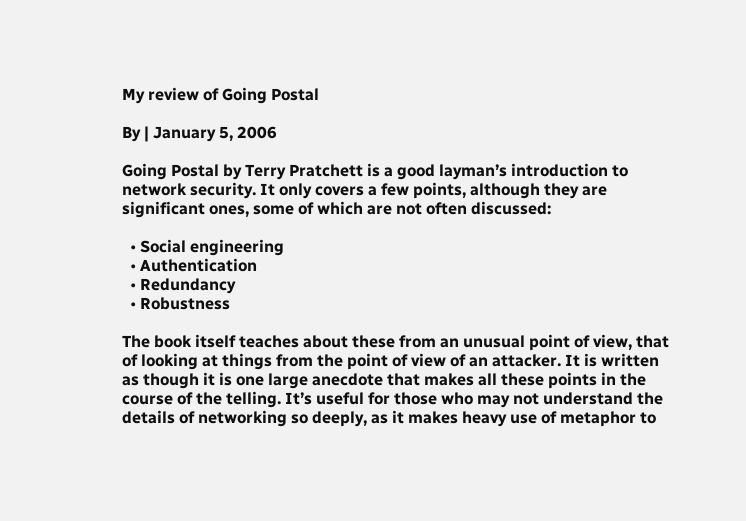My review of Going Postal

By | January 5, 2006

Going Postal by Terry Pratchett is a good layman’s introduction to network security. It only covers a few points, although they are significant ones, some of which are not often discussed:

  • Social engineering
  • Authentication
  • Redundancy
  • Robustness

The book itself teaches about these from an unusual point of view, that of looking at things from the point of view of an attacker. It is written as though it is one large anecdote that makes all these points in the course of the telling. It’s useful for those who may not understand the details of networking so deeply, as it makes heavy use of metaphor to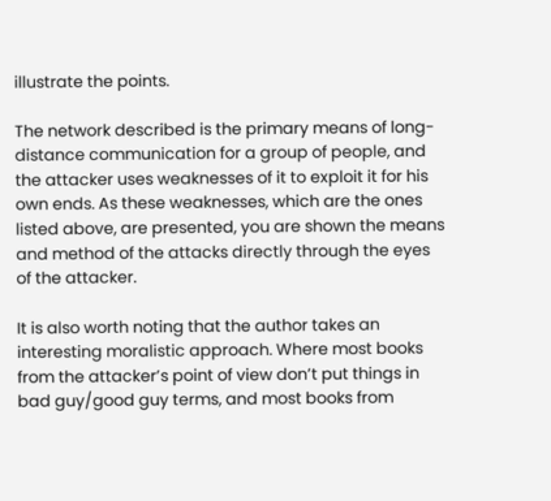illustrate the points.

The network described is the primary means of long-distance communication for a group of people, and the attacker uses weaknesses of it to exploit it for his own ends. As these weaknesses, which are the ones listed above, are presented, you are shown the means and method of the attacks directly through the eyes of the attacker.

It is also worth noting that the author takes an interesting moralistic approach. Where most books from the attacker’s point of view don’t put things in bad guy/good guy terms, and most books from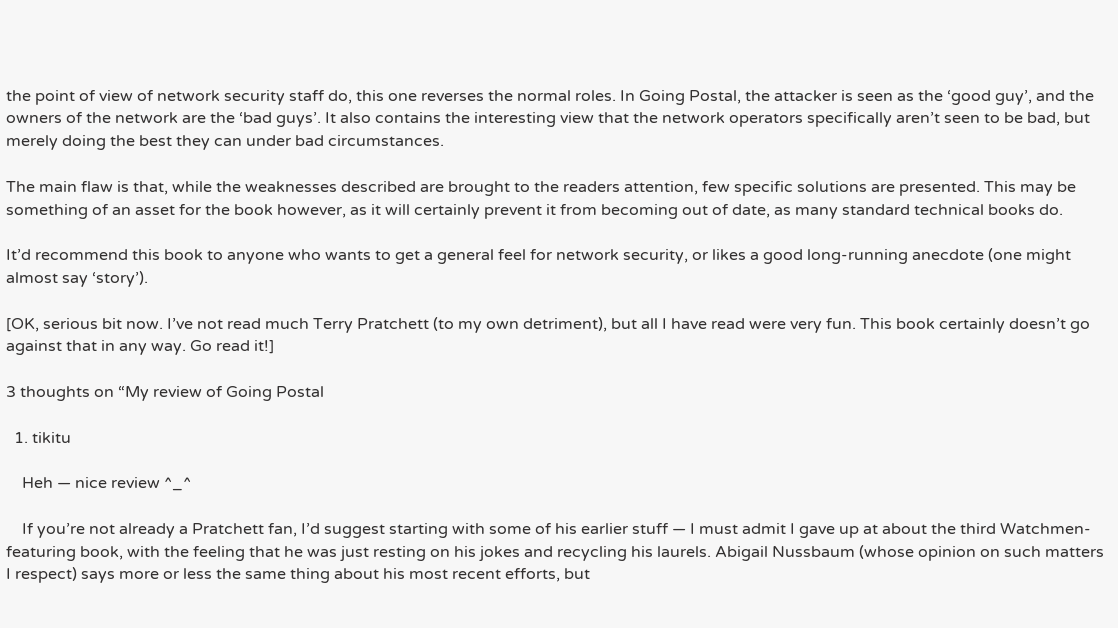the point of view of network security staff do, this one reverses the normal roles. In Going Postal, the attacker is seen as the ‘good guy’, and the owners of the network are the ‘bad guys’. It also contains the interesting view that the network operators specifically aren’t seen to be bad, but merely doing the best they can under bad circumstances.

The main flaw is that, while the weaknesses described are brought to the readers attention, few specific solutions are presented. This may be something of an asset for the book however, as it will certainly prevent it from becoming out of date, as many standard technical books do.

It’d recommend this book to anyone who wants to get a general feel for network security, or likes a good long-running anecdote (one might almost say ‘story’).

[OK, serious bit now. I’ve not read much Terry Pratchett (to my own detriment), but all I have read were very fun. This book certainly doesn’t go against that in any way. Go read it!]

3 thoughts on “My review of Going Postal

  1. tikitu

    Heh — nice review ^_^

    If you’re not already a Pratchett fan, I’d suggest starting with some of his earlier stuff — I must admit I gave up at about the third Watchmen-featuring book, with the feeling that he was just resting on his jokes and recycling his laurels. Abigail Nussbaum (whose opinion on such matters I respect) says more or less the same thing about his most recent efforts, but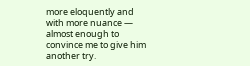more eloquently and with more nuance — almost enough to convince me to give him another try.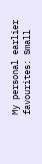My personal earlier favourites: Small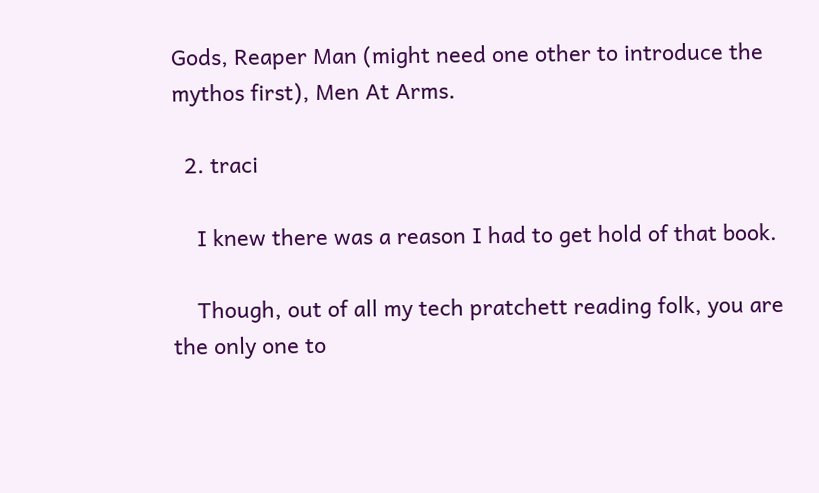Gods, Reaper Man (might need one other to introduce the mythos first), Men At Arms.

  2. traci

    I knew there was a reason I had to get hold of that book.

    Though, out of all my tech pratchett reading folk, you are the only one to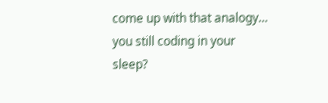come up with that analogy… you still coding in your sleep?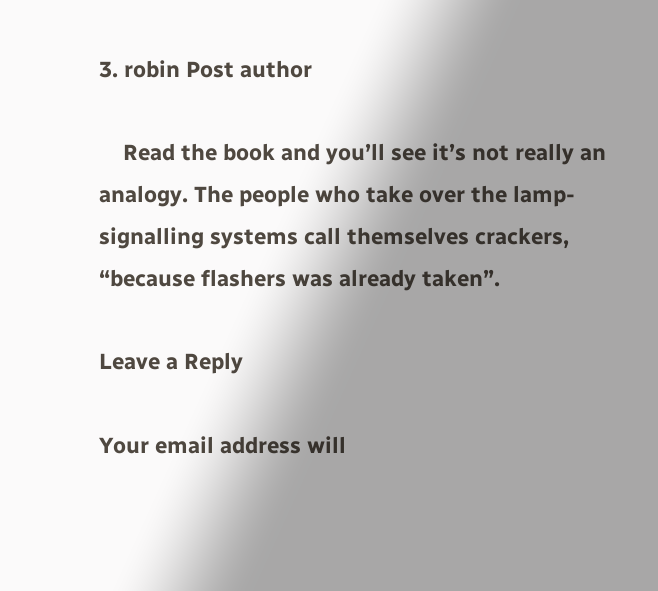3. robin Post author

    Read the book and you’ll see it’s not really an analogy. The people who take over the lamp-signalling systems call themselves crackers, “because flashers was already taken”.

Leave a Reply

Your email address will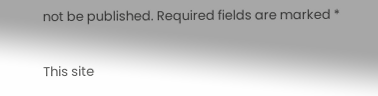not be published. Required fields are marked *

This site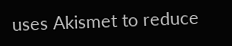uses Akismet to reduce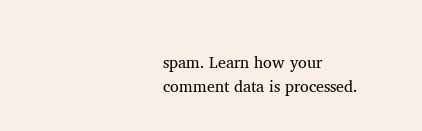spam. Learn how your comment data is processed.